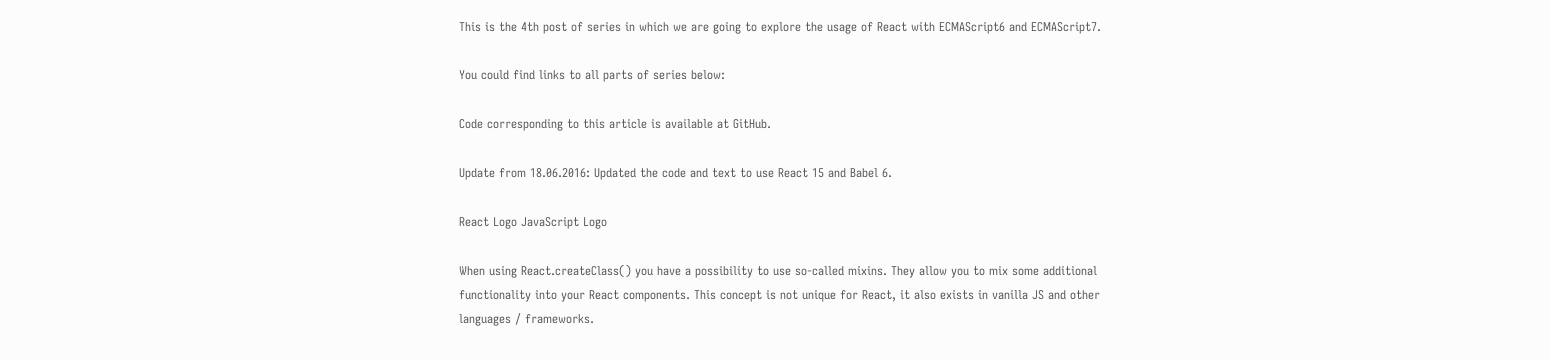This is the 4th post of series in which we are going to explore the usage of React with ECMAScript6 and ECMAScript7.

You could find links to all parts of series below:

Code corresponding to this article is available at GitHub.

Update from 18.06.2016: Updated the code and text to use React 15 and Babel 6.

React Logo JavaScript Logo

When using React.createClass() you have a possibility to use so-called mixins. They allow you to mix some additional functionality into your React components. This concept is not unique for React, it also exists in vanilla JS and other languages / frameworks.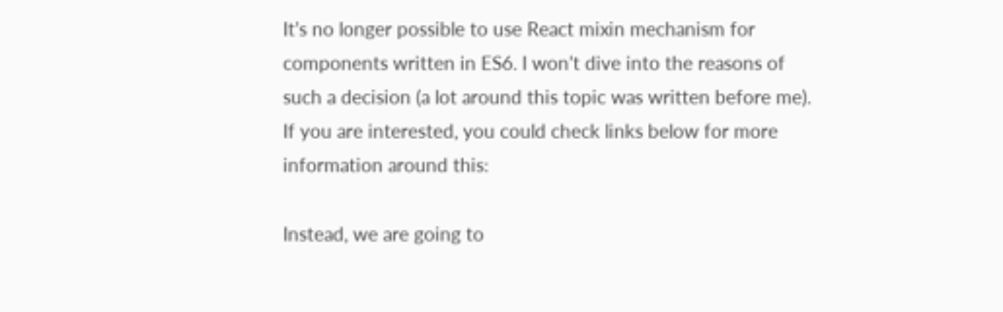It’s no longer possible to use React mixin mechanism for components written in ES6. I won’t dive into the reasons of such a decision (a lot around this topic was written before me). If you are interested, you could check links below for more information around this:

Instead, we are going to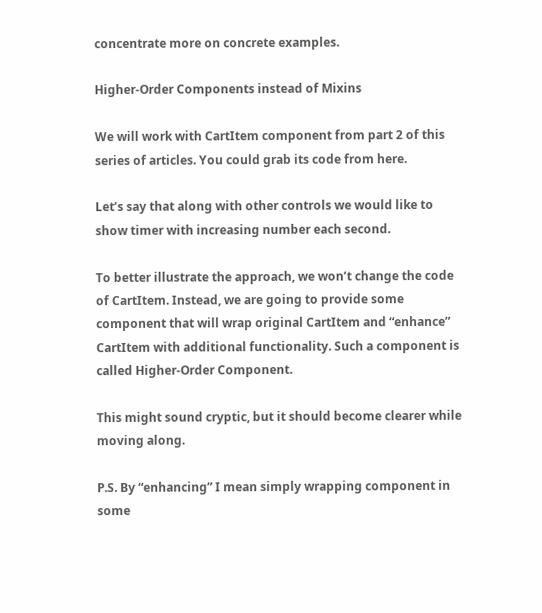concentrate more on concrete examples.

Higher-Order Components instead of Mixins

We will work with CartItem component from part 2 of this series of articles. You could grab its code from here.

Let’s say that along with other controls we would like to show timer with increasing number each second.

To better illustrate the approach, we won’t change the code of CartItem. Instead, we are going to provide some component that will wrap original CartItem and “enhance” CartItem with additional functionality. Such a component is called Higher-Order Component.

This might sound cryptic, but it should become clearer while moving along.

P.S. By “enhancing” I mean simply wrapping component in some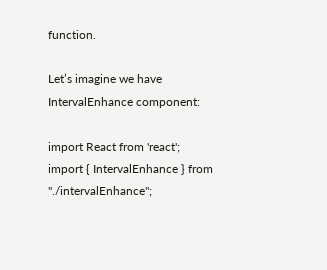function.

Let’s imagine we have IntervalEnhance component:

import React from 'react';
import { IntervalEnhance } from "./intervalEnhance";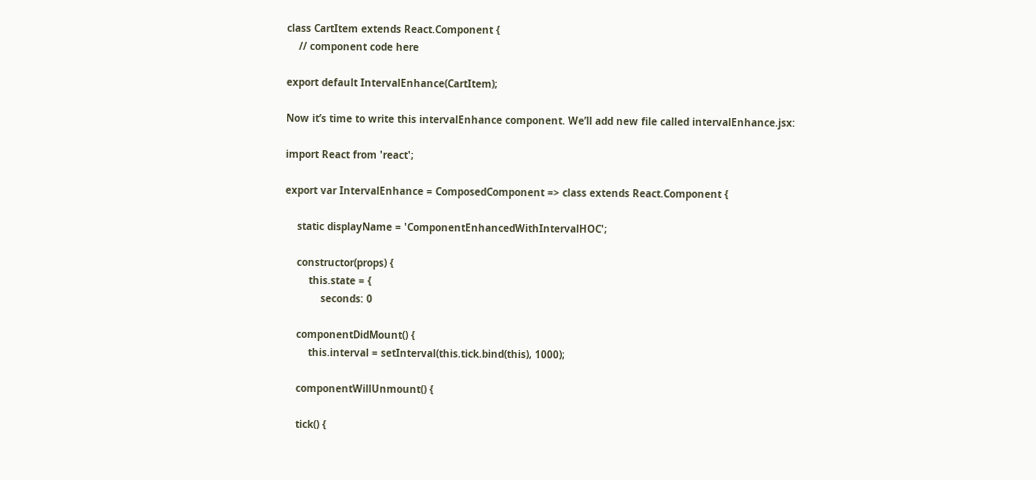class CartItem extends React.Component {
    // component code here

export default IntervalEnhance(CartItem);

Now it’s time to write this intervalEnhance component. We’ll add new file called intervalEnhance.jsx:

import React from 'react';

export var IntervalEnhance = ComposedComponent => class extends React.Component {

    static displayName = 'ComponentEnhancedWithIntervalHOC';

    constructor(props) {
        this.state = {
            seconds: 0

    componentDidMount() {
        this.interval = setInterval(this.tick.bind(this), 1000);

    componentWillUnmount() {

    tick() {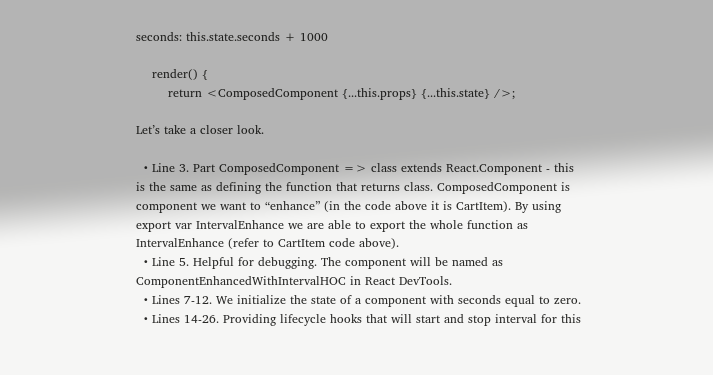seconds: this.state.seconds + 1000

    render() {
        return <ComposedComponent {...this.props} {...this.state} />;

Let’s take a closer look.

  • Line 3. Part ComposedComponent => class extends React.Component - this is the same as defining the function that returns class. ComposedComponent is component we want to “enhance” (in the code above it is CartItem). By using export var IntervalEnhance we are able to export the whole function as IntervalEnhance (refer to CartItem code above).
  • Line 5. Helpful for debugging. The component will be named as ComponentEnhancedWithIntervalHOC in React DevTools.
  • Lines 7-12. We initialize the state of a component with seconds equal to zero.
  • Lines 14-26. Providing lifecycle hooks that will start and stop interval for this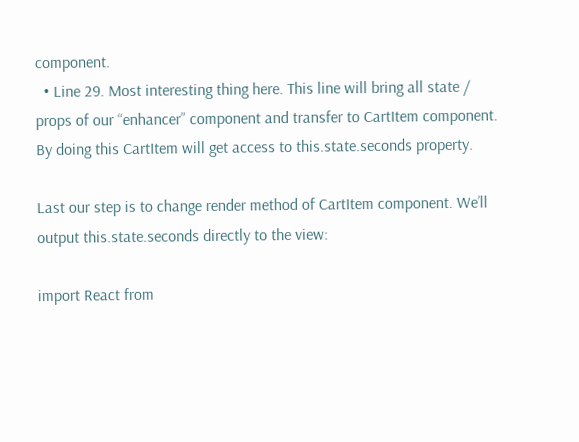component.
  • Line 29. Most interesting thing here. This line will bring all state / props of our “enhancer” component and transfer to CartItem component. By doing this CartItem will get access to this.state.seconds property.

Last our step is to change render method of CartItem component. We’ll output this.state.seconds directly to the view:

import React from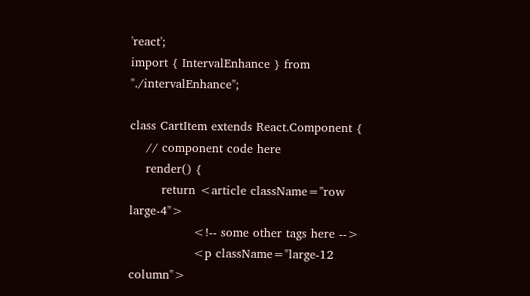'react';
import { IntervalEnhance } from "./intervalEnhance";

class CartItem extends React.Component {
    // component code here
    render() {
        return <article className="row large-4">
                <!-- some other tags here -->
                <p className="large-12 column">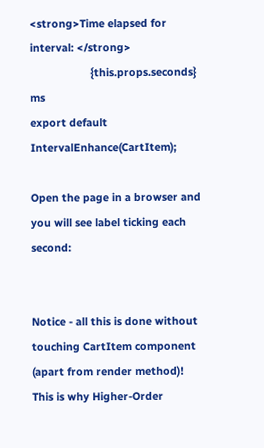<strong>Time elapsed for interval: </strong>
                    {this.props.seconds} ms
export default IntervalEnhance(CartItem);

Open the page in a browser and you will see label ticking each second:


Notice - all this is done without touching CartItem component (apart from render method)! This is why Higher-Order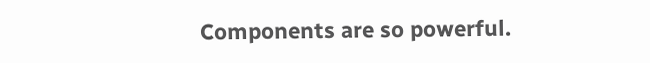Components are so powerful.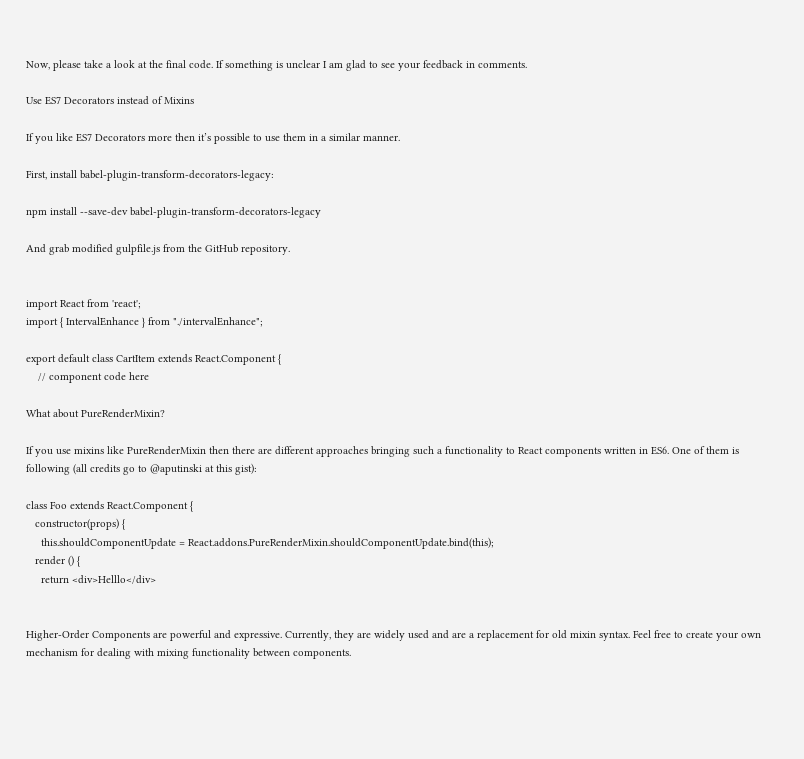Now, please take a look at the final code. If something is unclear I am glad to see your feedback in comments.

Use ES7 Decorators instead of Mixins

If you like ES7 Decorators more then it’s possible to use them in a similar manner.

First, install babel-plugin-transform-decorators-legacy:

npm install --save-dev babel-plugin-transform-decorators-legacy

And grab modified gulpfile.js from the GitHub repository.


import React from 'react';
import { IntervalEnhance } from "./intervalEnhance";

export default class CartItem extends React.Component {
    // component code here

What about PureRenderMixin?

If you use mixins like PureRenderMixin then there are different approaches bringing such a functionality to React components written in ES6. One of them is following (all credits go to @aputinski at this gist):

class Foo extends React.Component {
   constructor(props) {
     this.shouldComponentUpdate = React.addons.PureRenderMixin.shouldComponentUpdate.bind(this);
   render () {
     return <div>Helllo</div>


Higher-Order Components are powerful and expressive. Currently, they are widely used and are a replacement for old mixin syntax. Feel free to create your own mechanism for dealing with mixing functionality between components.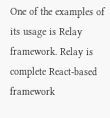One of the examples of its usage is Relay framework. Relay is complete React-based framework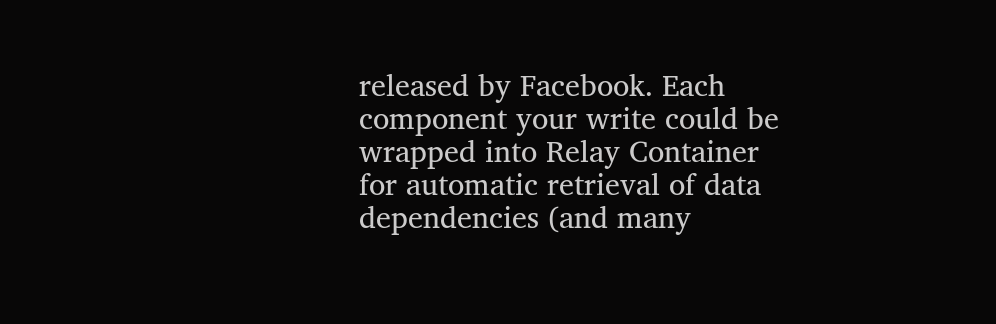released by Facebook. Each component your write could be wrapped into Relay Container for automatic retrieval of data dependencies (and many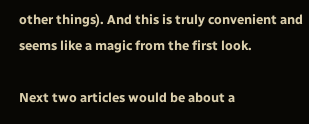other things). And this is truly convenient and seems like a magic from the first look.

Next two articles would be about a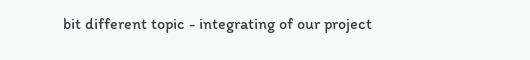bit different topic - integrating of our project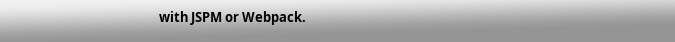with JSPM or Webpack.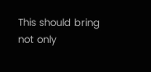This should bring not only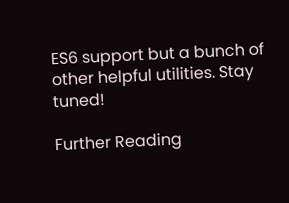ES6 support but a bunch of other helpful utilities. Stay tuned!

Further Reading